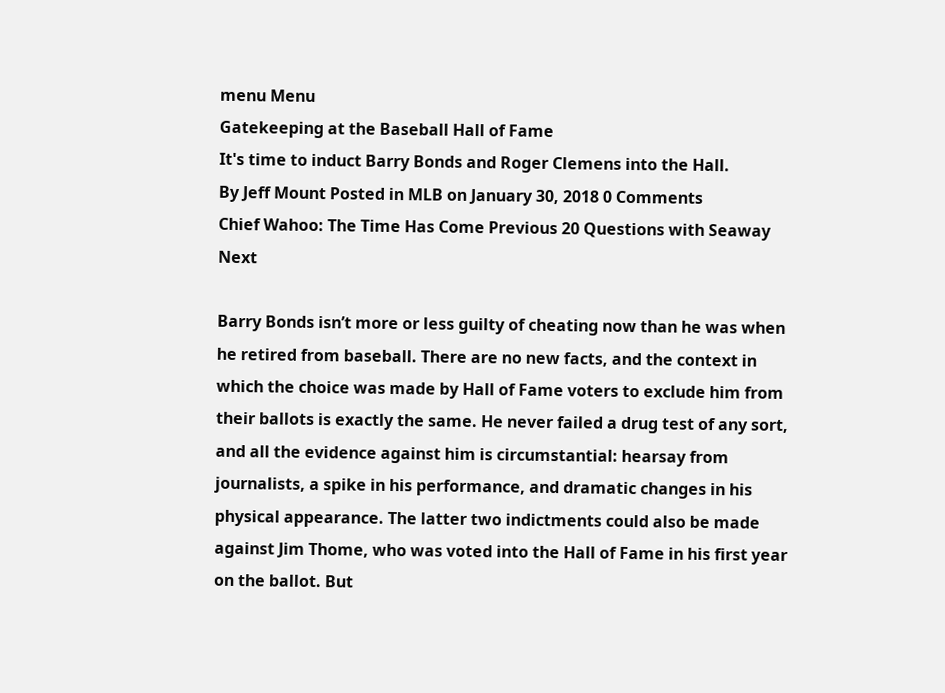menu Menu
Gatekeeping at the Baseball Hall of Fame
It's time to induct Barry Bonds and Roger Clemens into the Hall.
By Jeff Mount Posted in MLB on January 30, 2018 0 Comments
Chief Wahoo: The Time Has Come Previous 20 Questions with Seaway Next

Barry Bonds isn’t more or less guilty of cheating now than he was when he retired from baseball. There are no new facts, and the context in which the choice was made by Hall of Fame voters to exclude him from their ballots is exactly the same. He never failed a drug test of any sort, and all the evidence against him is circumstantial: hearsay from journalists, a spike in his performance, and dramatic changes in his physical appearance. The latter two indictments could also be made against Jim Thome, who was voted into the Hall of Fame in his first year on the ballot. But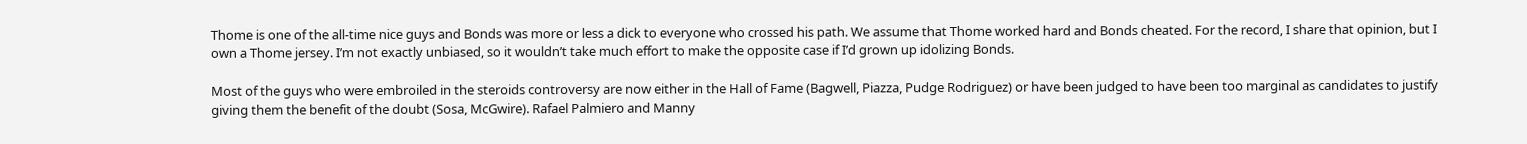Thome is one of the all-time nice guys and Bonds was more or less a dick to everyone who crossed his path. We assume that Thome worked hard and Bonds cheated. For the record, I share that opinion, but I own a Thome jersey. I’m not exactly unbiased, so it wouldn’t take much effort to make the opposite case if I’d grown up idolizing Bonds.

Most of the guys who were embroiled in the steroids controversy are now either in the Hall of Fame (Bagwell, Piazza, Pudge Rodriguez) or have been judged to have been too marginal as candidates to justify giving them the benefit of the doubt (Sosa, McGwire). Rafael Palmiero and Manny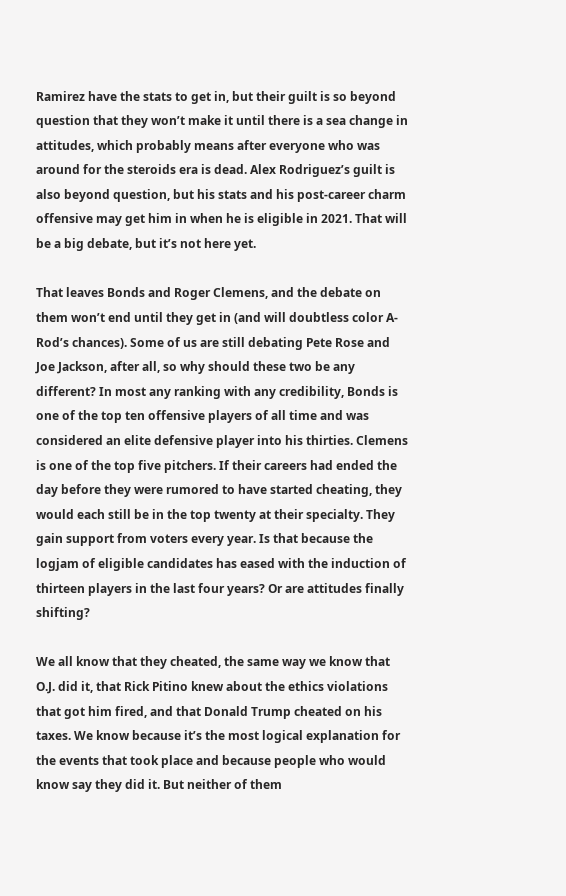Ramirez have the stats to get in, but their guilt is so beyond question that they won’t make it until there is a sea change in attitudes, which probably means after everyone who was around for the steroids era is dead. Alex Rodriguez’s guilt is also beyond question, but his stats and his post-career charm offensive may get him in when he is eligible in 2021. That will be a big debate, but it’s not here yet.

That leaves Bonds and Roger Clemens, and the debate on them won’t end until they get in (and will doubtless color A-Rod’s chances). Some of us are still debating Pete Rose and Joe Jackson, after all, so why should these two be any different? In most any ranking with any credibility, Bonds is one of the top ten offensive players of all time and was considered an elite defensive player into his thirties. Clemens is one of the top five pitchers. If their careers had ended the day before they were rumored to have started cheating, they would each still be in the top twenty at their specialty. They gain support from voters every year. Is that because the logjam of eligible candidates has eased with the induction of thirteen players in the last four years? Or are attitudes finally shifting?

We all know that they cheated, the same way we know that O.J. did it, that Rick Pitino knew about the ethics violations that got him fired, and that Donald Trump cheated on his taxes. We know because it’s the most logical explanation for the events that took place and because people who would know say they did it. But neither of them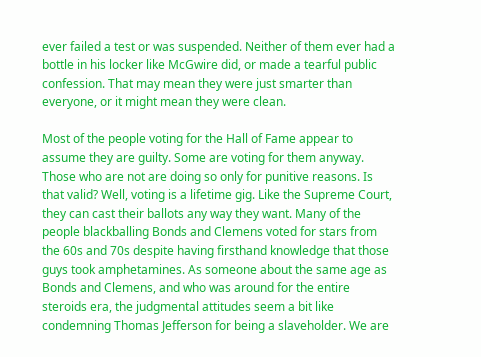ever failed a test or was suspended. Neither of them ever had a bottle in his locker like McGwire did, or made a tearful public confession. That may mean they were just smarter than everyone, or it might mean they were clean.

Most of the people voting for the Hall of Fame appear to assume they are guilty. Some are voting for them anyway. Those who are not are doing so only for punitive reasons. Is that valid? Well, voting is a lifetime gig. Like the Supreme Court, they can cast their ballots any way they want. Many of the people blackballing Bonds and Clemens voted for stars from the 60s and 70s despite having firsthand knowledge that those guys took amphetamines. As someone about the same age as Bonds and Clemens, and who was around for the entire steroids era, the judgmental attitudes seem a bit like condemning Thomas Jefferson for being a slaveholder. We are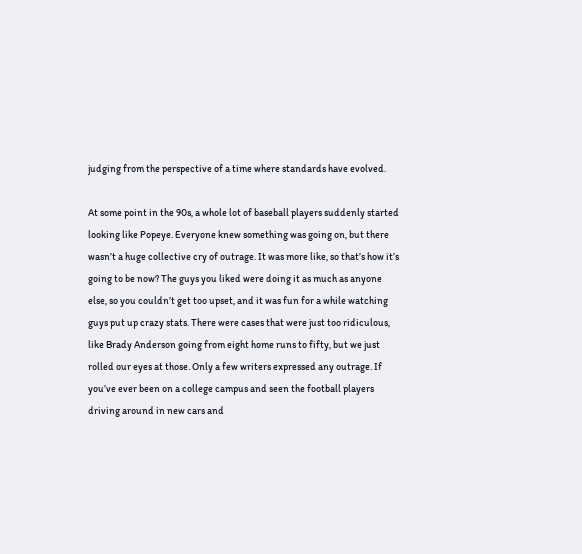judging from the perspective of a time where standards have evolved.

At some point in the 90s, a whole lot of baseball players suddenly started looking like Popeye. Everyone knew something was going on, but there wasn’t a huge collective cry of outrage. It was more like, so that’s how it’s going to be now? The guys you liked were doing it as much as anyone else, so you couldn’t get too upset, and it was fun for a while watching guys put up crazy stats. There were cases that were just too ridiculous, like Brady Anderson going from eight home runs to fifty, but we just rolled our eyes at those. Only a few writers expressed any outrage. If you’ve ever been on a college campus and seen the football players driving around in new cars and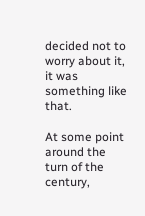decided not to worry about it, it was something like that.

At some point around the turn of the century,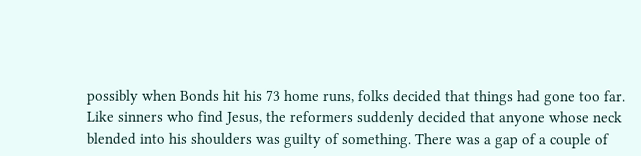possibly when Bonds hit his 73 home runs, folks decided that things had gone too far. Like sinners who find Jesus, the reformers suddenly decided that anyone whose neck blended into his shoulders was guilty of something. There was a gap of a couple of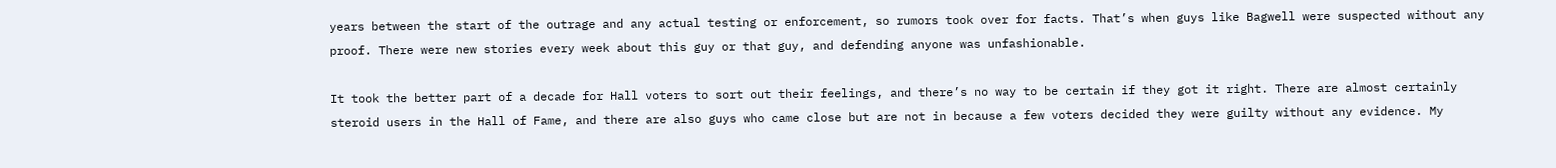years between the start of the outrage and any actual testing or enforcement, so rumors took over for facts. That’s when guys like Bagwell were suspected without any proof. There were new stories every week about this guy or that guy, and defending anyone was unfashionable.

It took the better part of a decade for Hall voters to sort out their feelings, and there’s no way to be certain if they got it right. There are almost certainly steroid users in the Hall of Fame, and there are also guys who came close but are not in because a few voters decided they were guilty without any evidence. My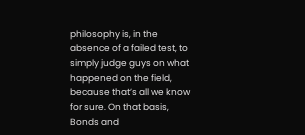philosophy is, in the absence of a failed test, to simply judge guys on what happened on the field, because that’s all we know for sure. On that basis, Bonds and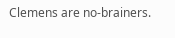Clemens are no-brainers.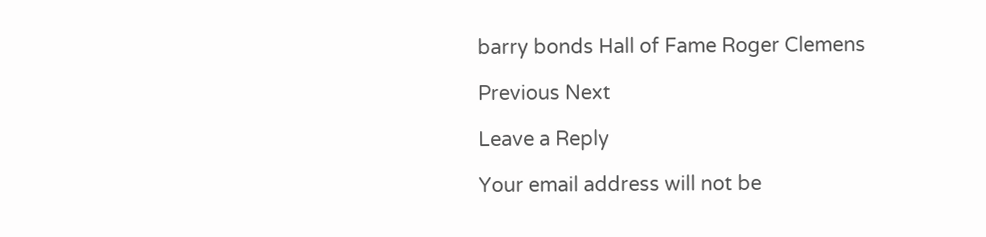barry bonds Hall of Fame Roger Clemens

Previous Next

Leave a Reply

Your email address will not be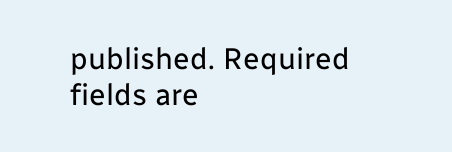published. Required fields are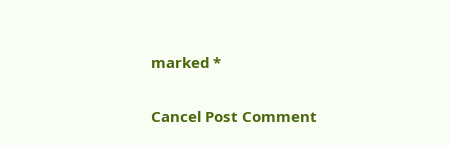marked *

Cancel Post Comment